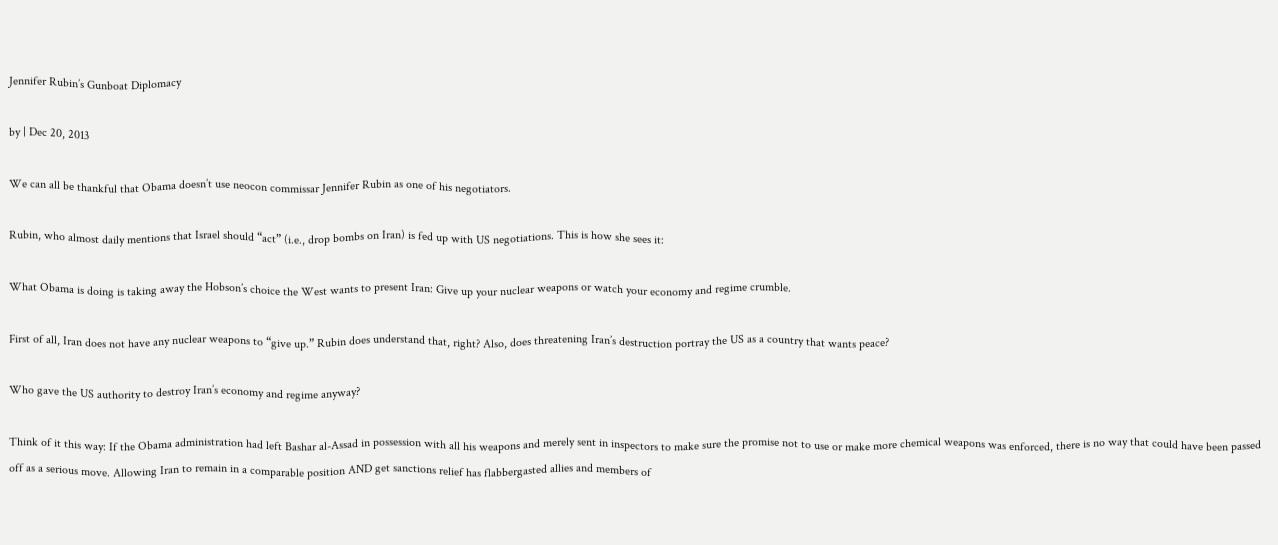Jennifer Rubin’s Gunboat Diplomacy

by | Dec 20, 2013

We can all be thankful that Obama doesn’t use neocon commissar Jennifer Rubin as one of his negotiators.

Rubin, who almost daily mentions that Israel should “act” (i.e., drop bombs on Iran) is fed up with US negotiations. This is how she sees it:

What Obama is doing is taking away the Hobson’s choice the West wants to present Iran: Give up your nuclear weapons or watch your economy and regime crumble.

First of all, Iran does not have any nuclear weapons to “give up.” Rubin does understand that, right? Also, does threatening Iran’s destruction portray the US as a country that wants peace?

Who gave the US authority to destroy Iran’s economy and regime anyway?

Think of it this way: If the Obama administration had left Bashar al-Assad in possession with all his weapons and merely sent in inspectors to make sure the promise not to use or make more chemical weapons was enforced, there is no way that could have been passed off as a serious move. Allowing Iran to remain in a comparable position AND get sanctions relief has flabbergasted allies and members of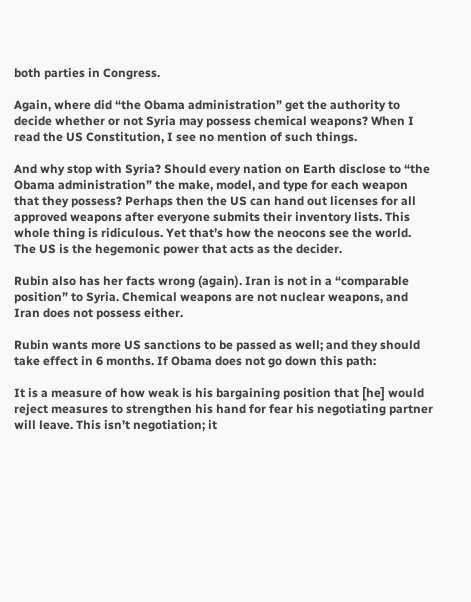both parties in Congress.

Again, where did “the Obama administration” get the authority to decide whether or not Syria may possess chemical weapons? When I read the US Constitution, I see no mention of such things.

And why stop with Syria? Should every nation on Earth disclose to “the Obama administration” the make, model, and type for each weapon that they possess? Perhaps then the US can hand out licenses for all approved weapons after everyone submits their inventory lists. This whole thing is ridiculous. Yet that’s how the neocons see the world. The US is the hegemonic power that acts as the decider.

Rubin also has her facts wrong (again). Iran is not in a “comparable position” to Syria. Chemical weapons are not nuclear weapons, and Iran does not possess either.

Rubin wants more US sanctions to be passed as well; and they should take effect in 6 months. If Obama does not go down this path:

It is a measure of how weak is his bargaining position that [he] would reject measures to strengthen his hand for fear his negotiating partner will leave. This isn’t negotiation; it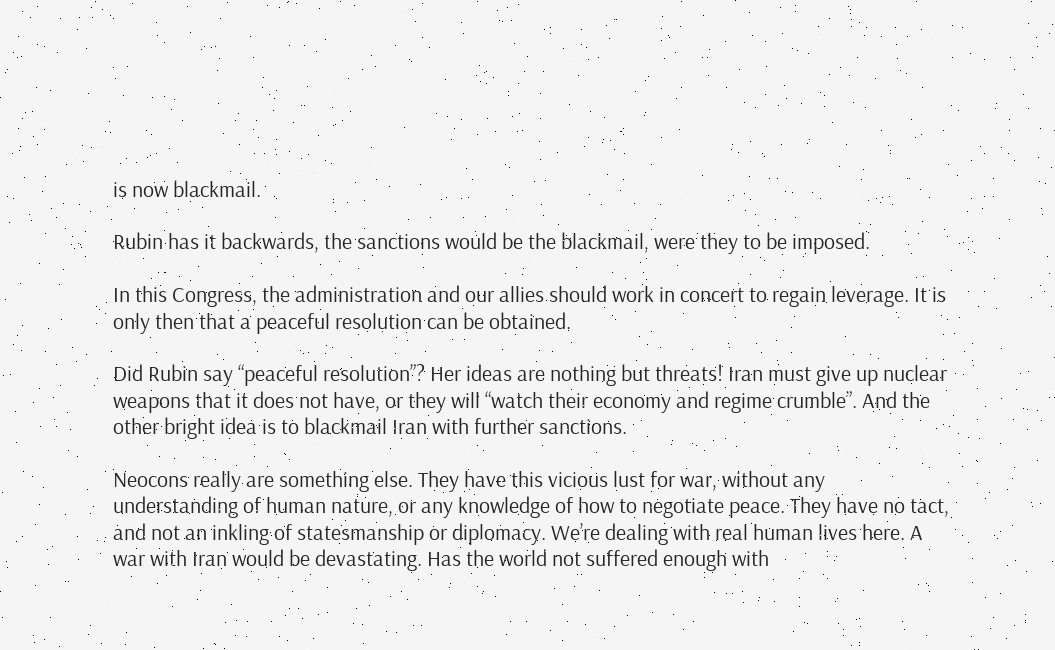is now blackmail.

Rubin has it backwards, the sanctions would be the blackmail, were they to be imposed.

In this Congress, the administration and our allies should work in concert to regain leverage. It is only then that a peaceful resolution can be obtained.

Did Rubin say “peaceful resolution”? Her ideas are nothing but threats! Iran must give up nuclear weapons that it does not have, or they will “watch their economy and regime crumble”. And the other bright idea is to blackmail Iran with further sanctions.

Neocons really are something else. They have this vicious lust for war, without any understanding of human nature, or any knowledge of how to negotiate peace. They have no tact, and not an inkling of statesmanship or diplomacy. We’re dealing with real human lives here. A war with Iran would be devastating. Has the world not suffered enough with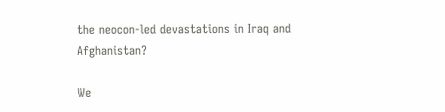the neocon-led devastations in Iraq and Afghanistan?

We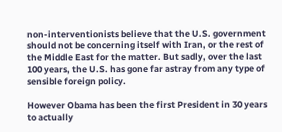non-interventionists believe that the U.S. government should not be concerning itself with Iran, or the rest of the Middle East for the matter. But sadly, over the last 100 years, the U.S. has gone far astray from any type of sensible foreign policy.

However Obama has been the first President in 30 years to actually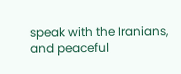speak with the Iranians, and peaceful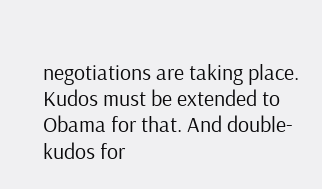negotiations are taking place. Kudos must be extended to Obama for that. And double-kudos for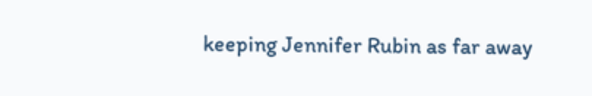keeping Jennifer Rubin as far away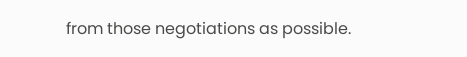from those negotiations as possible.